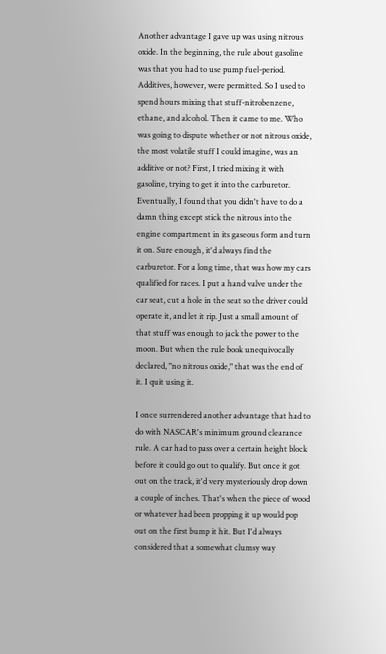Another advantage I gave up was using nitrous oxide. In the beginning, the rule about gasoline was that you had to use pump fuel-period. Additives, however, were permitted. So I used to spend hours mixing that stuff-nitrobenzene, ethane, and alcohol. Then it came to me. Who was going to dispute whether or not nitrous oxide, the most volatile stuff I could imagine, was an additive or not? First, I tried mixing it with gasoline, trying to get it into the carburetor. Eventually, I found that you didn't have to do a damn thing except stick the nitrous into the engine compartment in its gaseous form and turn it on. Sure enough, it'd always find the carburetor. For a long time, that was how my cars qualified for races. I put a hand valve under the car seat, cut a hole in the seat so the driver could operate it, and let it rip. Just a small amount of that stuff was enough to jack the power to the moon. But when the rule book unequivocally declared, "no nitrous oxide," that was the end of it. I quit using it.

I once surrendered another advantage that had to do with NASCAR's minimum ground clearance rule. A car had to pass over a certain height block before it could go out to qualify. But once it got out on the track, it'd very mysteriously drop down a couple of inches. That's when the piece of wood or whatever had been propping it up would pop out on the first bump it hit. But I'd always considered that a somewhat clumsy way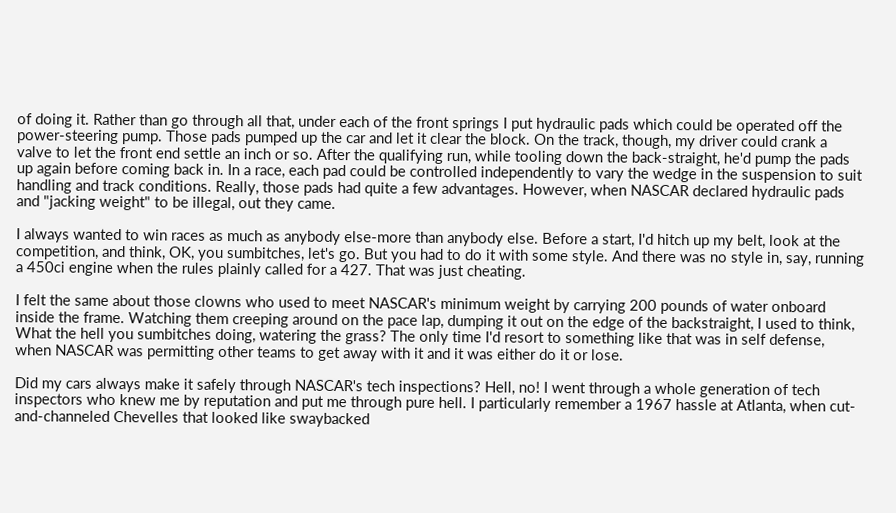of doing it. Rather than go through all that, under each of the front springs I put hydraulic pads which could be operated off the power-steering pump. Those pads pumped up the car and let it clear the block. On the track, though, my driver could crank a valve to let the front end settle an inch or so. After the qualifying run, while tooling down the back-straight, he'd pump the pads up again before coming back in. In a race, each pad could be controlled independently to vary the wedge in the suspension to suit handling and track conditions. Really, those pads had quite a few advantages. However, when NASCAR declared hydraulic pads and "jacking weight" to be illegal, out they came.

I always wanted to win races as much as anybody else-more than anybody else. Before a start, I'd hitch up my belt, look at the competition, and think, OK, you sumbitches, let's go. But you had to do it with some style. And there was no style in, say, running a 450ci engine when the rules plainly called for a 427. That was just cheating.

I felt the same about those clowns who used to meet NASCAR's minimum weight by carrying 200 pounds of water onboard inside the frame. Watching them creeping around on the pace lap, dumping it out on the edge of the backstraight, I used to think, What the hell you sumbitches doing, watering the grass? The only time I'd resort to something like that was in self defense, when NASCAR was permitting other teams to get away with it and it was either do it or lose.

Did my cars always make it safely through NASCAR's tech inspections? Hell, no! I went through a whole generation of tech inspectors who knew me by reputation and put me through pure hell. I particularly remember a 1967 hassle at Atlanta, when cut-and-channeled Chevelles that looked like swaybacked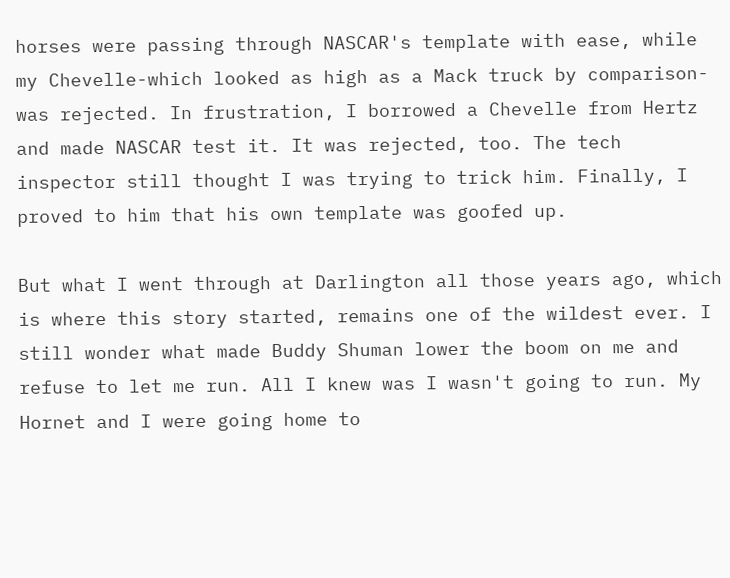horses were passing through NASCAR's template with ease, while my Chevelle-which looked as high as a Mack truck by comparison-was rejected. In frustration, I borrowed a Chevelle from Hertz and made NASCAR test it. It was rejected, too. The tech inspector still thought I was trying to trick him. Finally, I proved to him that his own template was goofed up.

But what I went through at Darlington all those years ago, which is where this story started, remains one of the wildest ever. I still wonder what made Buddy Shuman lower the boom on me and refuse to let me run. All I knew was I wasn't going to run. My Hornet and I were going home to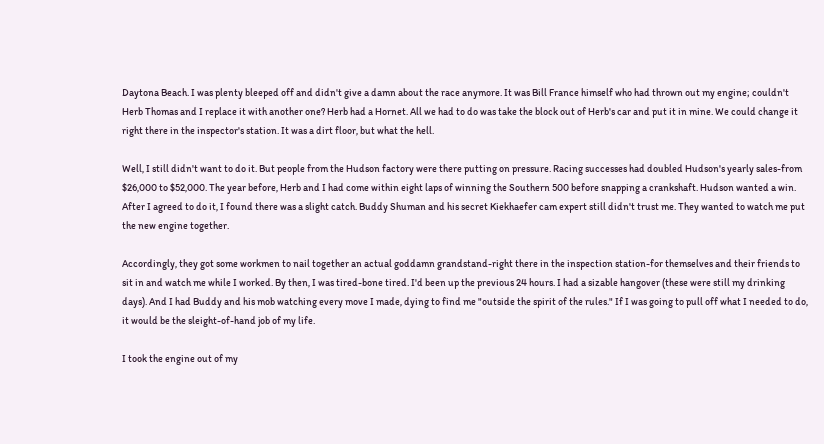Daytona Beach. I was plenty bleeped off and didn't give a damn about the race anymore. It was Bill France himself who had thrown out my engine; couldn't Herb Thomas and I replace it with another one? Herb had a Hornet. All we had to do was take the block out of Herb's car and put it in mine. We could change it right there in the inspector's station. It was a dirt floor, but what the hell.

Well, I still didn't want to do it. But people from the Hudson factory were there putting on pressure. Racing successes had doubled Hudson's yearly sales-from $26,000 to $52,000. The year before, Herb and I had come within eight laps of winning the Southern 500 before snapping a crankshaft. Hudson wanted a win. After I agreed to do it, I found there was a slight catch. Buddy Shuman and his secret Kiekhaefer cam expert still didn't trust me. They wanted to watch me put the new engine together.

Accordingly, they got some workmen to nail together an actual goddamn grandstand-right there in the inspection station-for themselves and their friends to sit in and watch me while I worked. By then, I was tired-bone tired. I'd been up the previous 24 hours. I had a sizable hangover (these were still my drinking days). And I had Buddy and his mob watching every move I made, dying to find me "outside the spirit of the rules." If I was going to pull off what I needed to do, it would be the sleight-of-hand job of my life.

I took the engine out of my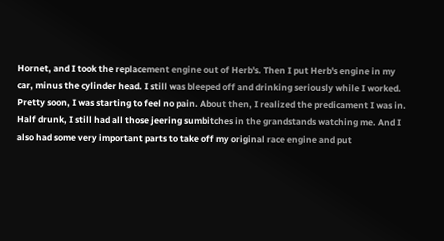Hornet, and I took the replacement engine out of Herb's. Then I put Herb's engine in my car, minus the cylinder head. I still was bleeped off and drinking seriously while I worked. Pretty soon, I was starting to feel no pain. About then, I realized the predicament I was in. Half drunk, I still had all those jeering sumbitches in the grandstands watching me. And I also had some very important parts to take off my original race engine and put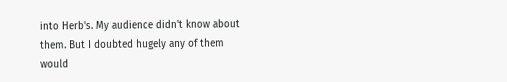into Herb's. My audience didn't know about them. But I doubted hugely any of them would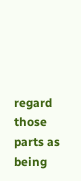regard those parts as being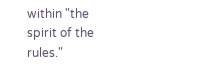within "the spirit of the rules."